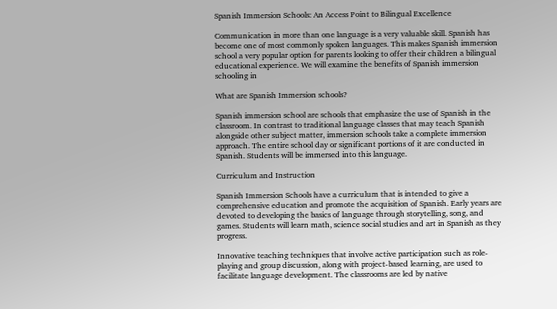Spanish Immersion Schools: An Access Point to Bilingual Excellence

Communication in more than one language is a very valuable skill. Spanish has become one of most commonly spoken languages. This makes Spanish immersion school a very popular option for parents looking to offer their children a bilingual educational experience. We will examine the benefits of Spanish immersion schooling in

What are Spanish Immersion schools?

Spanish immersion school are schools that emphasize the use of Spanish in the classroom. In contrast to traditional language classes that may teach Spanish alongside other subject matter, immersion schools take a complete immersion approach. The entire school day or significant portions of it are conducted in Spanish. Students will be immersed into this language.

Curriculum and Instruction

Spanish Immersion Schools have a curriculum that is intended to give a comprehensive education and promote the acquisition of Spanish. Early years are devoted to developing the basics of language through storytelling, song, and games. Students will learn math, science social studies and art in Spanish as they progress.

Innovative teaching techniques that involve active participation such as role-playing and group discussion, along with project-based learning, are used to facilitate language development. The classrooms are led by native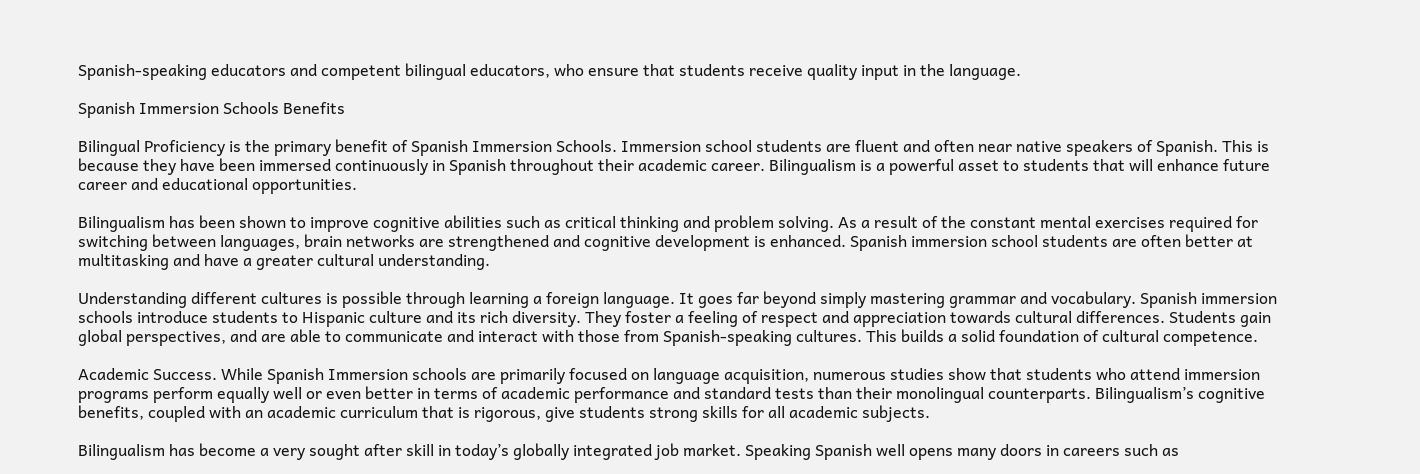Spanish-speaking educators and competent bilingual educators, who ensure that students receive quality input in the language.

Spanish Immersion Schools Benefits

Bilingual Proficiency is the primary benefit of Spanish Immersion Schools. Immersion school students are fluent and often near native speakers of Spanish. This is because they have been immersed continuously in Spanish throughout their academic career. Bilingualism is a powerful asset to students that will enhance future career and educational opportunities.

Bilingualism has been shown to improve cognitive abilities such as critical thinking and problem solving. As a result of the constant mental exercises required for switching between languages, brain networks are strengthened and cognitive development is enhanced. Spanish immersion school students are often better at multitasking and have a greater cultural understanding.

Understanding different cultures is possible through learning a foreign language. It goes far beyond simply mastering grammar and vocabulary. Spanish immersion schools introduce students to Hispanic culture and its rich diversity. They foster a feeling of respect and appreciation towards cultural differences. Students gain global perspectives, and are able to communicate and interact with those from Spanish-speaking cultures. This builds a solid foundation of cultural competence.

Academic Success. While Spanish Immersion schools are primarily focused on language acquisition, numerous studies show that students who attend immersion programs perform equally well or even better in terms of academic performance and standard tests than their monolingual counterparts. Bilingualism’s cognitive benefits, coupled with an academic curriculum that is rigorous, give students strong skills for all academic subjects.

Bilingualism has become a very sought after skill in today’s globally integrated job market. Speaking Spanish well opens many doors in careers such as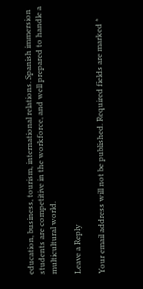education, business, tourism, international relations. Spanish immersion students are competitive in the workforce, and well prepared to handle a multicultural world.

Leave a Reply

Your email address will not be published. Required fields are marked *